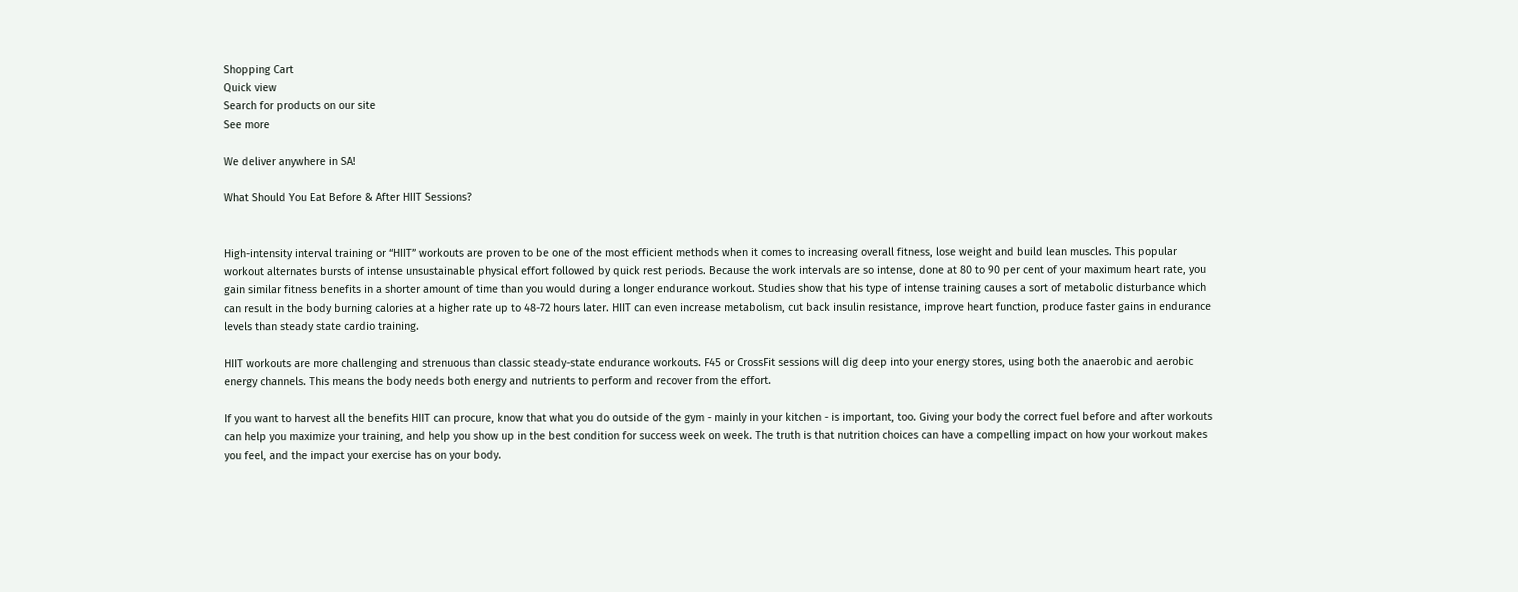Shopping Cart
Quick view
Search for products on our site
See more

We deliver anywhere in SA!

What Should You Eat Before & After HIIT Sessions?


High-intensity interval training or “HIIT” workouts are proven to be one of the most efficient methods when it comes to increasing overall fitness, lose weight and build lean muscles. This popular workout alternates bursts of intense unsustainable physical effort followed by quick rest periods. Because the work intervals are so intense, done at 80 to 90 per cent of your maximum heart rate, you gain similar fitness benefits in a shorter amount of time than you would during a longer endurance workout. Studies show that his type of intense training causes a sort of metabolic disturbance which can result in the body burning calories at a higher rate up to 48-72 hours later. HIIT can even increase metabolism, cut back insulin resistance, improve heart function, produce faster gains in endurance levels than steady state cardio training.

HIIT workouts are more challenging and strenuous than classic steady-state endurance workouts. F45 or CrossFit sessions will dig deep into your energy stores, using both the anaerobic and aerobic energy channels. This means the body needs both energy and nutrients to perform and recover from the effort.

If you want to harvest all the benefits HIIT can procure, know that what you do outside of the gym - mainly in your kitchen - is important, too. Giving your body the correct fuel before and after workouts can help you maximize your training, and help you show up in the best condition for success week on week. The truth is that nutrition choices can have a compelling impact on how your workout makes you feel, and the impact your exercise has on your body.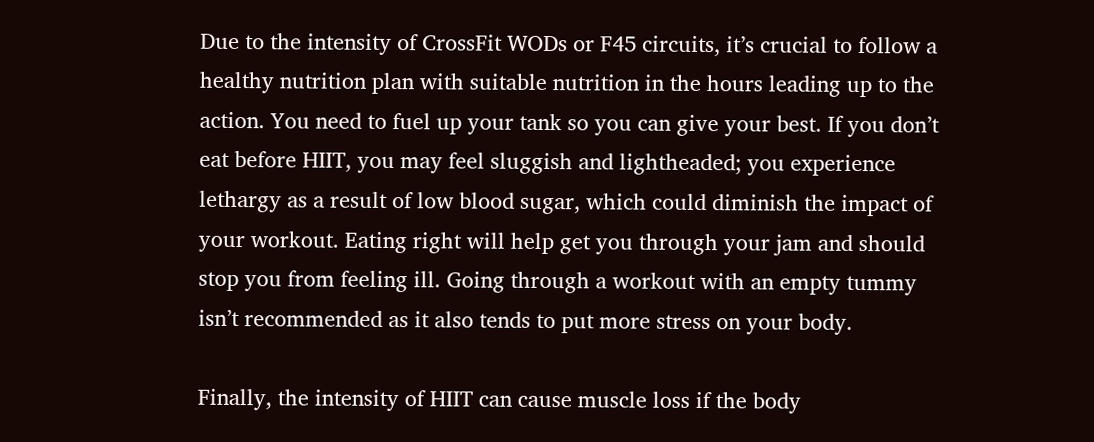Due to the intensity of CrossFit WODs or F45 circuits, it’s crucial to follow a healthy nutrition plan with suitable nutrition in the hours leading up to the action. You need to fuel up your tank so you can give your best. If you don’t eat before HIIT, you may feel sluggish and lightheaded; you experience lethargy as a result of low blood sugar, which could diminish the impact of your workout. Eating right will help get you through your jam and should stop you from feeling ill. Going through a workout with an empty tummy isn’t recommended as it also tends to put more stress on your body.

Finally, the intensity of HIIT can cause muscle loss if the body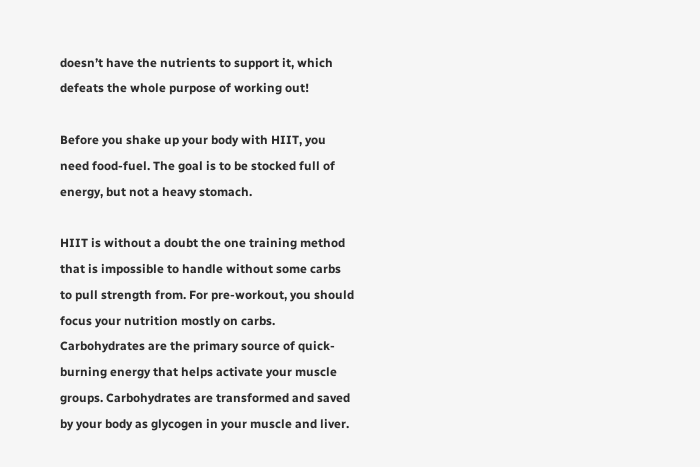doesn’t have the nutrients to support it, which defeats the whole purpose of working out!

Before you shake up your body with HIIT, you need food-fuel. The goal is to be stocked full of energy, but not a heavy stomach.

HIIT is without a doubt the one training method that is impossible to handle without some carbs to pull strength from. For pre-workout, you should focus your nutrition mostly on carbs. Carbohydrates are the primary source of quick-burning energy that helps activate your muscle groups. Carbohydrates are transformed and saved by your body as glycogen in your muscle and liver.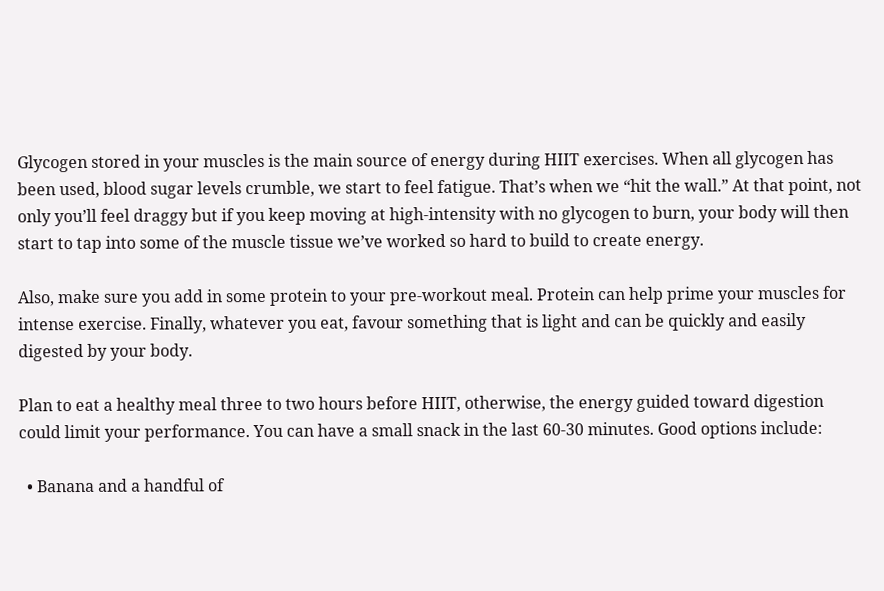Glycogen stored in your muscles is the main source of energy during HIIT exercises. When all glycogen has been used, blood sugar levels crumble, we start to feel fatigue. That’s when we “hit the wall.” At that point, not only you’ll feel draggy but if you keep moving at high-intensity with no glycogen to burn, your body will then start to tap into some of the muscle tissue we’ve worked so hard to build to create energy.

Also, make sure you add in some protein to your pre-workout meal. Protein can help prime your muscles for intense exercise. Finally, whatever you eat, favour something that is light and can be quickly and easily digested by your body.

Plan to eat a healthy meal three to two hours before HIIT, otherwise, the energy guided toward digestion could limit your performance. You can have a small snack in the last 60-30 minutes. Good options include:

  • Banana and a handful of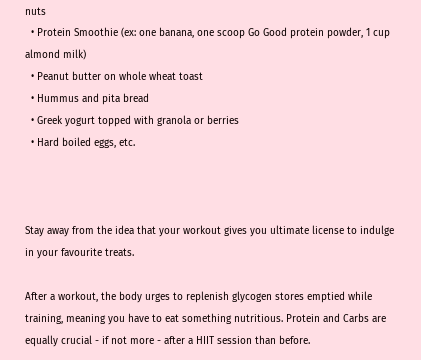nuts
  • Protein Smoothie (ex: one banana, one scoop Go Good protein powder, 1 cup almond milk)
  • Peanut butter on whole wheat toast
  • Hummus and pita bread
  • Greek yogurt topped with granola or berries
  • Hard boiled eggs, etc.



Stay away from the idea that your workout gives you ultimate license to indulge in your favourite treats.

After a workout, the body urges to replenish glycogen stores emptied while training, meaning you have to eat something nutritious. Protein and Carbs are equally crucial - if not more - after a HIIT session than before.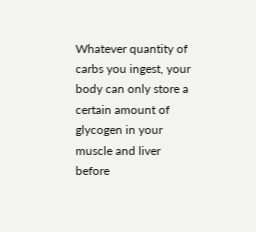Whatever quantity of carbs you ingest, your body can only store a certain amount of glycogen in your muscle and liver before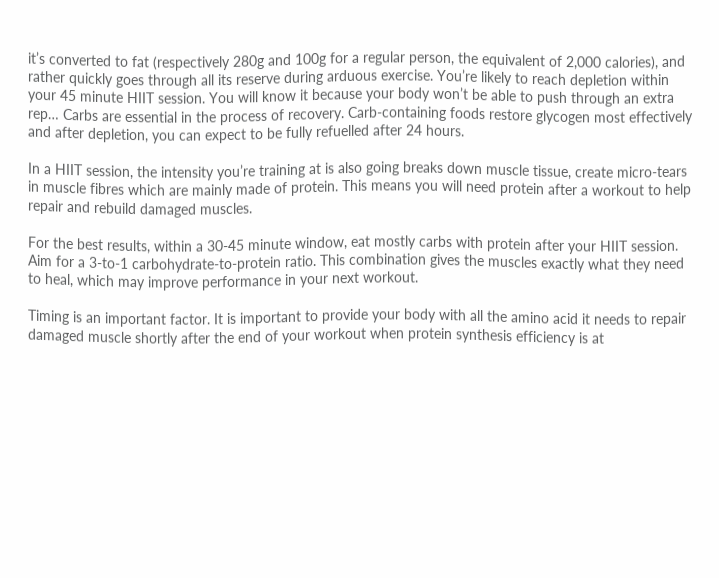it’s converted to fat (respectively 280g and 100g for a regular person, the equivalent of 2,000 calories), and rather quickly goes through all its reserve during arduous exercise. You’re likely to reach depletion within your 45 minute HIIT session. You will know it because your body won’t be able to push through an extra rep… Carbs are essential in the process of recovery. Carb-containing foods restore glycogen most effectively and after depletion, you can expect to be fully refuelled after 24 hours.

In a HIIT session, the intensity you’re training at is also going breaks down muscle tissue, create micro-tears in muscle fibres which are mainly made of protein. This means you will need protein after a workout to help repair and rebuild damaged muscles.

For the best results, within a 30-45 minute window, eat mostly carbs with protein after your HIIT session. Aim for a 3-to-1 carbohydrate-to-protein ratio. This combination gives the muscles exactly what they need to heal, which may improve performance in your next workout.

Timing is an important factor. It is important to provide your body with all the amino acid it needs to repair damaged muscle shortly after the end of your workout when protein synthesis efficiency is at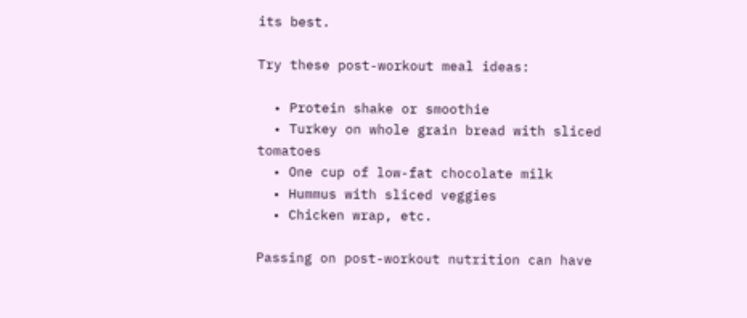its best.

Try these post-workout meal ideas:

  • Protein shake or smoothie
  • Turkey on whole grain bread with sliced tomatoes
  • One cup of low-fat chocolate milk
  • Hummus with sliced veggies
  • Chicken wrap, etc.

Passing on post-workout nutrition can have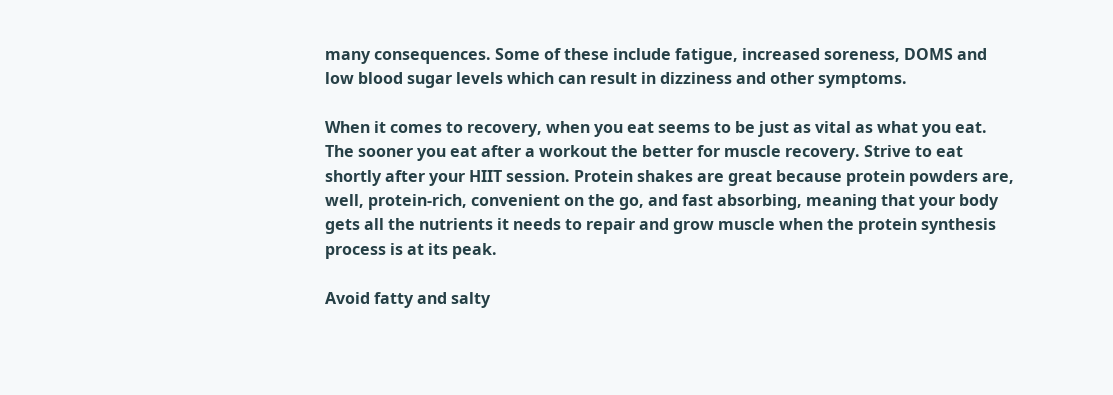many consequences. Some of these include fatigue, increased soreness, DOMS and low blood sugar levels which can result in dizziness and other symptoms.

When it comes to recovery, when you eat seems to be just as vital as what you eat. The sooner you eat after a workout the better for muscle recovery. Strive to eat shortly after your HIIT session. Protein shakes are great because protein powders are, well, protein-rich, convenient on the go, and fast absorbing, meaning that your body gets all the nutrients it needs to repair and grow muscle when the protein synthesis process is at its peak.

Avoid fatty and salty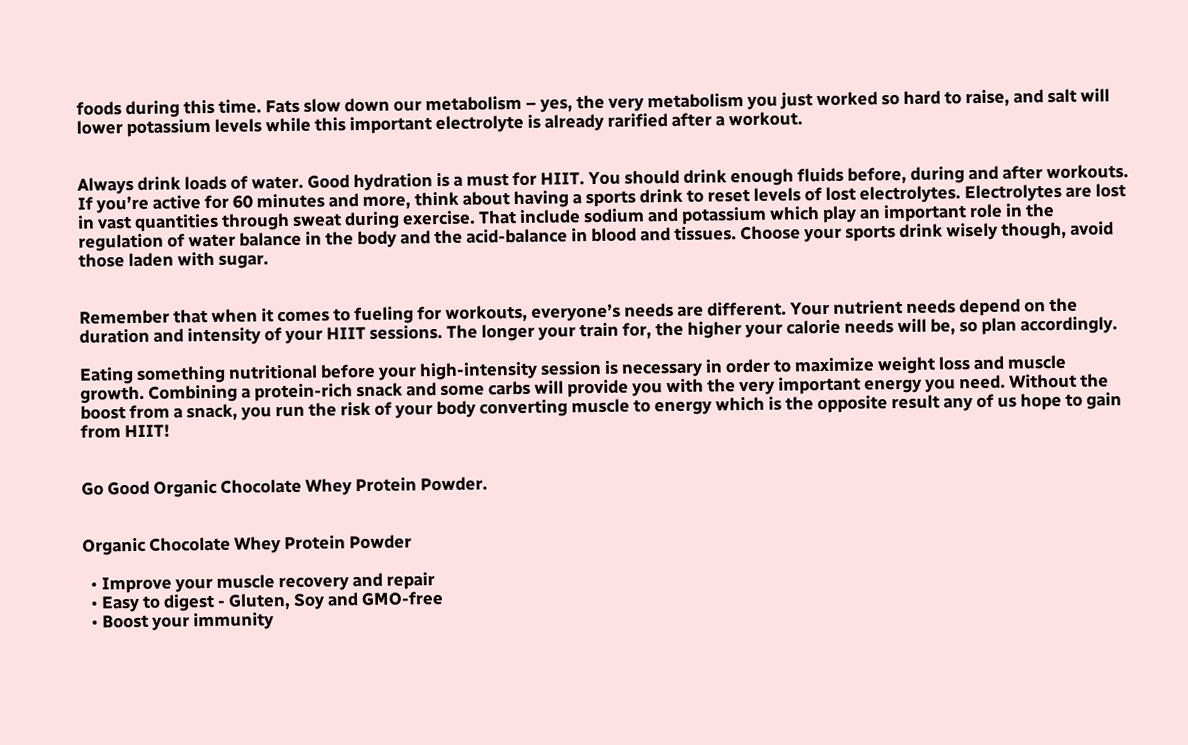foods during this time. Fats slow down our metabolism – yes, the very metabolism you just worked so hard to raise, and salt will lower potassium levels while this important electrolyte is already rarified after a workout.


Always drink loads of water. Good hydration is a must for HIIT. You should drink enough fluids before, during and after workouts. If you’re active for 60 minutes and more, think about having a sports drink to reset levels of lost electrolytes. Electrolytes are lost in vast quantities through sweat during exercise. That include sodium and potassium which play an important role in the regulation of water balance in the body and the acid-balance in blood and tissues. Choose your sports drink wisely though, avoid those laden with sugar.


Remember that when it comes to fueling for workouts, everyone’s needs are different. Your nutrient needs depend on the duration and intensity of your HIIT sessions. The longer your train for, the higher your calorie needs will be, so plan accordingly.

Eating something nutritional before your high-intensity session is necessary in order to maximize weight loss and muscle growth. Combining a protein-rich snack and some carbs will provide you with the very important energy you need. Without the boost from a snack, you run the risk of your body converting muscle to energy which is the opposite result any of us hope to gain from HIIT!


Go Good Organic Chocolate Whey Protein Powder.


Organic Chocolate Whey Protein Powder

  • Improve your muscle recovery and repair
  • Easy to digest - Gluten, Soy and GMO-free
  • Boost your immunity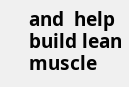and  help build lean muscle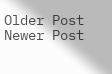Older Post Newer Post